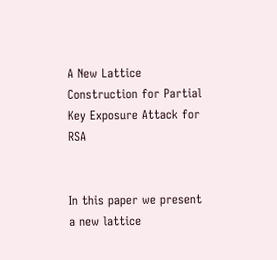A New Lattice Construction for Partial Key Exposure Attack for RSA


In this paper we present a new lattice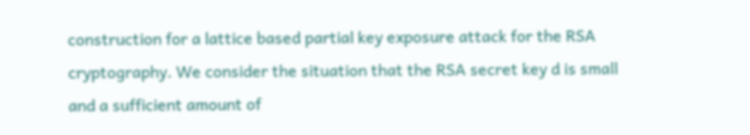construction for a lattice based partial key exposure attack for the RSA cryptography. We consider the situation that the RSA secret key d is small and a sufficient amount of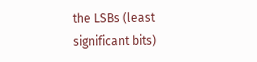the LSBs (least significant bits)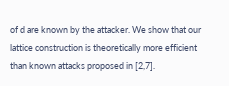of d are known by the attacker. We show that our lattice construction is theoretically more efficient than known attacks proposed in [2,7].